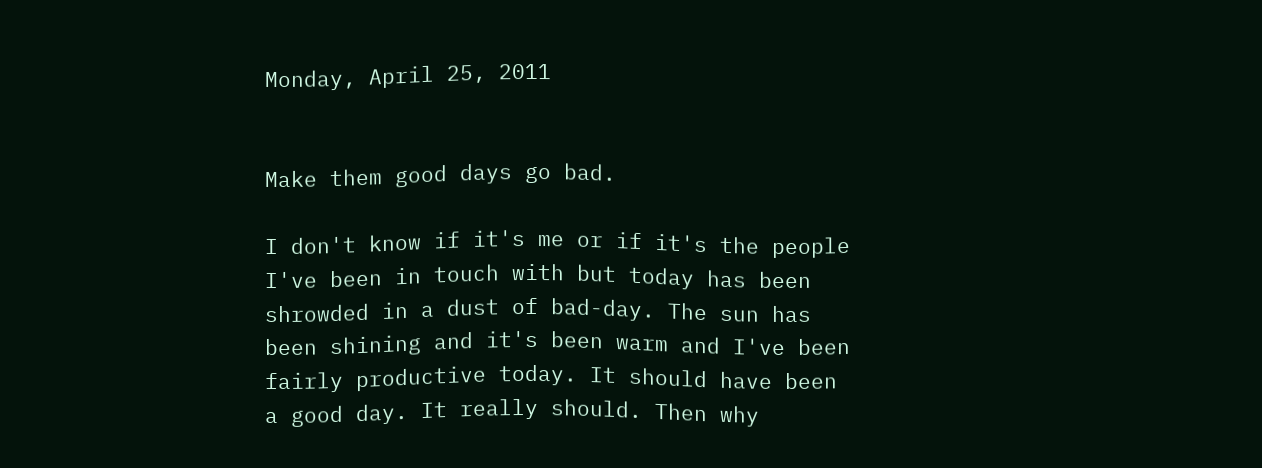Monday, April 25, 2011


Make them good days go bad.

I don't know if it's me or if it's the people I've been in touch with but today has been shrowded in a dust of bad-day. The sun has been shining and it's been warm and I've been fairly productive today. It should have been a good day. It really should. Then why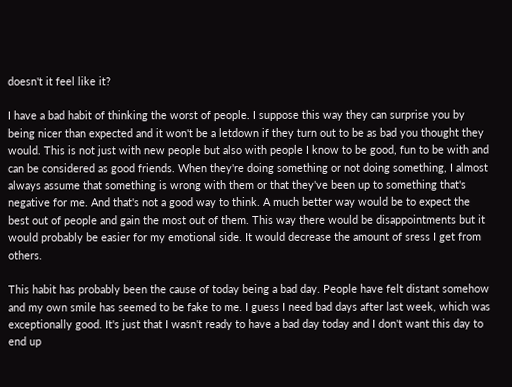doesn't it feel like it?

I have a bad habit of thinking the worst of people. I suppose this way they can surprise you by being nicer than expected and it won't be a letdown if they turn out to be as bad you thought they would. This is not just with new people but also with people I know to be good, fun to be with and can be considered as good friends. When they're doing something or not doing something, I almost always assume that something is wrong with them or that they've been up to something that's negative for me. And that's not a good way to think. A much better way would be to expect the best out of people and gain the most out of them. This way there would be disappointments but it would probably be easier for my emotional side. It would decrease the amount of sress I get from others.

This habit has probably been the cause of today being a bad day. People have felt distant somehow and my own smile has seemed to be fake to me. I guess I need bad days after last week, which was exceptionally good. It's just that I wasn't ready to have a bad day today and I don't want this day to end up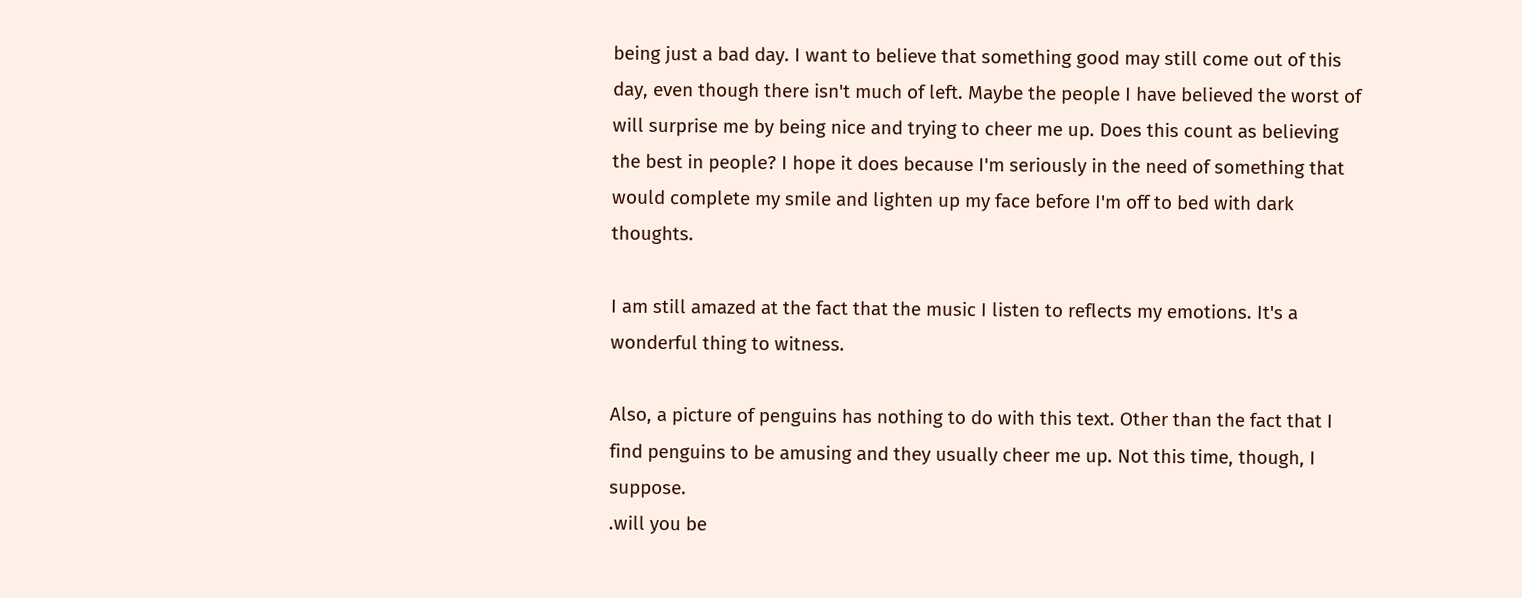being just a bad day. I want to believe that something good may still come out of this day, even though there isn't much of left. Maybe the people I have believed the worst of will surprise me by being nice and trying to cheer me up. Does this count as believing the best in people? I hope it does because I'm seriously in the need of something that would complete my smile and lighten up my face before I'm off to bed with dark thoughts.

I am still amazed at the fact that the music I listen to reflects my emotions. It's a wonderful thing to witness.

Also, a picture of penguins has nothing to do with this text. Other than the fact that I find penguins to be amusing and they usually cheer me up. Not this time, though, I suppose.
.will you be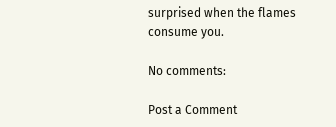surprised when the flames consume you.

No comments:

Post a Comment